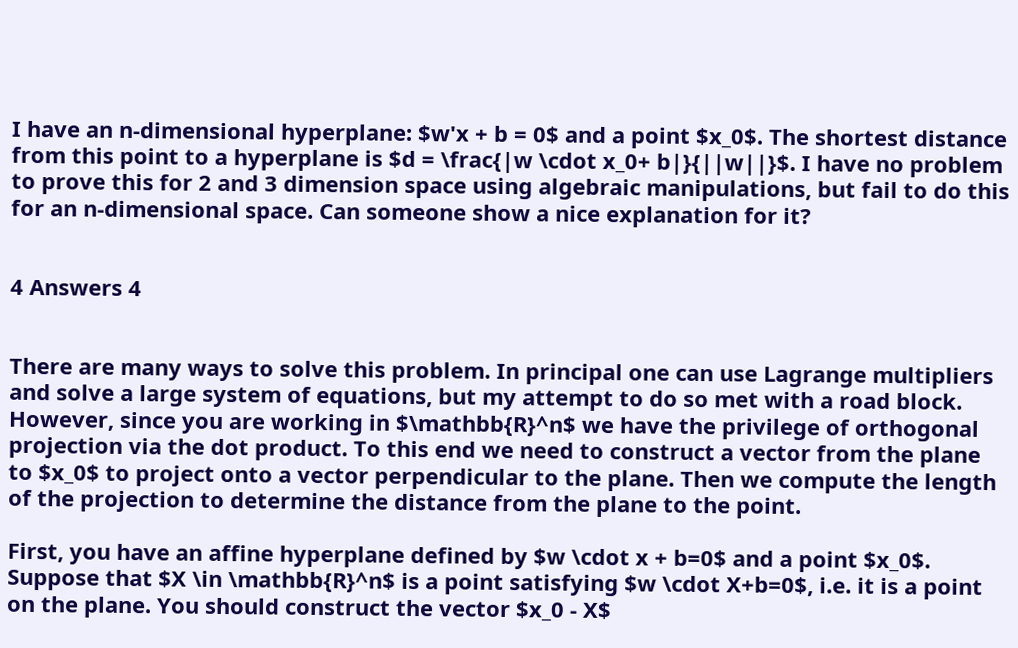I have an n-dimensional hyperplane: $w'x + b = 0$ and a point $x_0$. The shortest distance from this point to a hyperplane is $d = \frac{|w \cdot x_0+ b|}{||w||}$. I have no problem to prove this for 2 and 3 dimension space using algebraic manipulations, but fail to do this for an n-dimensional space. Can someone show a nice explanation for it?


4 Answers 4


There are many ways to solve this problem. In principal one can use Lagrange multipliers and solve a large system of equations, but my attempt to do so met with a road block. However, since you are working in $\mathbb{R}^n$ we have the privilege of orthogonal projection via the dot product. To this end we need to construct a vector from the plane to $x_0$ to project onto a vector perpendicular to the plane. Then we compute the length of the projection to determine the distance from the plane to the point.

First, you have an affine hyperplane defined by $w \cdot x + b=0$ and a point $x_0$. Suppose that $X \in \mathbb{R}^n$ is a point satisfying $w \cdot X+b=0$, i.e. it is a point on the plane. You should construct the vector $x_0 - X$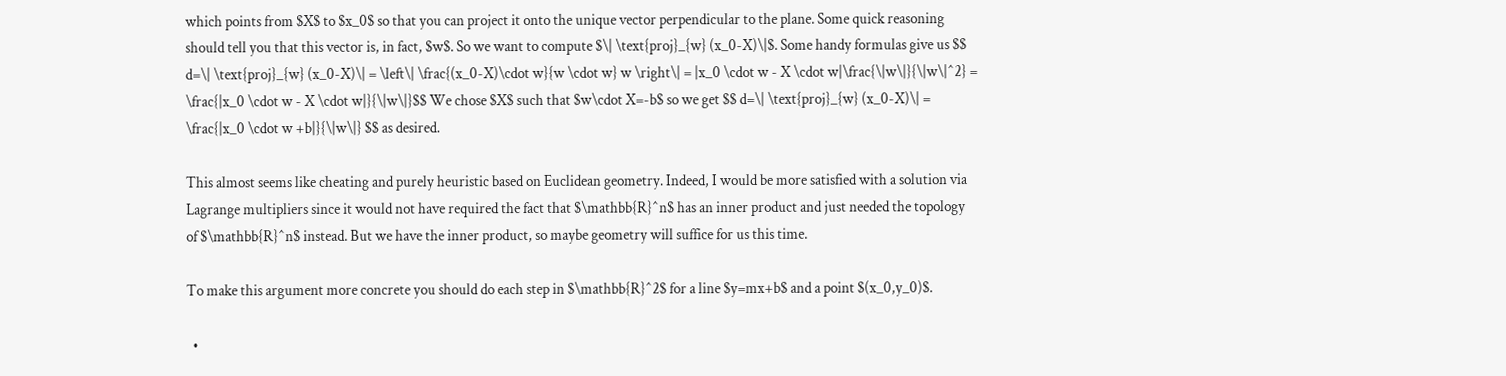which points from $X$ to $x_0$ so that you can project it onto the unique vector perpendicular to the plane. Some quick reasoning should tell you that this vector is, in fact, $w$. So we want to compute $\| \text{proj}_{w} (x_0-X)\|$. Some handy formulas give us $$ d=\| \text{proj}_{w} (x_0-X)\| = \left\| \frac{(x_0-X)\cdot w}{w \cdot w} w \right\| = |x_0 \cdot w - X \cdot w|\frac{\|w\|}{\|w\|^2} = \frac{|x_0 \cdot w - X \cdot w|}{\|w\|}$$ We chose $X$ such that $w\cdot X=-b$ so we get $$ d=\| \text{proj}_{w} (x_0-X)\| = \frac{|x_0 \cdot w +b|}{\|w\|} $$ as desired.

This almost seems like cheating and purely heuristic based on Euclidean geometry. Indeed, I would be more satisfied with a solution via Lagrange multipliers since it would not have required the fact that $\mathbb{R}^n$ has an inner product and just needed the topology of $\mathbb{R}^n$ instead. But we have the inner product, so maybe geometry will suffice for us this time.

To make this argument more concrete you should do each step in $\mathbb{R}^2$ for a line $y=mx+b$ and a point $(x_0,y_0)$.

  •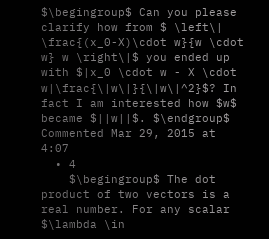$\begingroup$ Can you please clarify how from $ \left\| \frac{(x_0-X)\cdot w}{w \cdot w} w \right\|$ you ended up with $|x_0 \cdot w - X \cdot w|\frac{\|w\|}{\|w\|^2}$? In fact I am interested how $w$ became $||w||$. $\endgroup$ Commented Mar 29, 2015 at 4:07
  • 4
    $\begingroup$ The dot product of two vectors is a real number. For any scalar $\lambda \in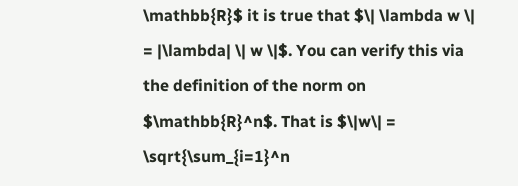\mathbb{R}$ it is true that $\| \lambda w \| = |\lambda| \| w \|$. You can verify this via the definition of the norm on $\mathbb{R}^n$. That is $\|w\| = \sqrt{\sum_{i=1}^n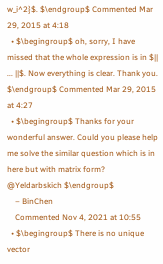w_i^2}$. $\endgroup$ Commented Mar 29, 2015 at 4:18
  • $\begingroup$ oh, sorry, I have missed that the whole expression is in $|| ... ||$. Now everything is clear. Thank you. $\endgroup$ Commented Mar 29, 2015 at 4:27
  • $\begingroup$ Thanks for your wonderful answer. Could you please help me solve the similar question which is in here but with matrix form? @Yeldarbskich $\endgroup$
    – BinChen
    Commented Nov 4, 2021 at 10:55
  • $\begingroup$ There is no unique vector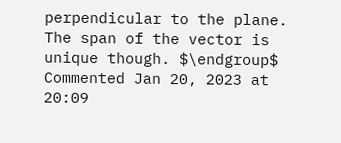perpendicular to the plane. The span of the vector is unique though. $\endgroup$ Commented Jan 20, 2023 at 20:09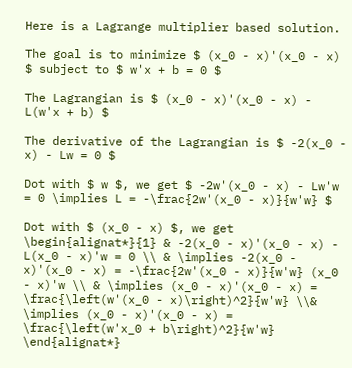Here is a Lagrange multiplier based solution.

The goal is to minimize $ (x_0 - x)'(x_0 - x) $ subject to $ w'x + b = 0 $

The Lagrangian is $ (x_0 - x)'(x_0 - x) - L(w'x + b) $

The derivative of the Lagrangian is $ -2(x_0 - x) - Lw = 0 $

Dot with $ w $, we get $ -2w'(x_0 - x) - Lw'w = 0 \implies L = -\frac{2w'(x_0 - x)}{w'w} $

Dot with $ (x_0 - x) $, we get \begin{alignat*}{1} & -2(x_0 - x)'(x_0 - x) - L(x_0 - x)'w = 0 \\ & \implies -2(x_0 - x)'(x_0 - x) = -\frac{2w'(x_0 - x)}{w'w} (x_0 - x)'w \\ & \implies (x_0 - x)'(x_0 - x) = \frac{\left(w'(x_0 - x)\right)^2}{w'w} \\& \implies (x_0 - x)'(x_0 - x) = \frac{\left(w'x_0 + b\right)^2}{w'w} \end{alignat*}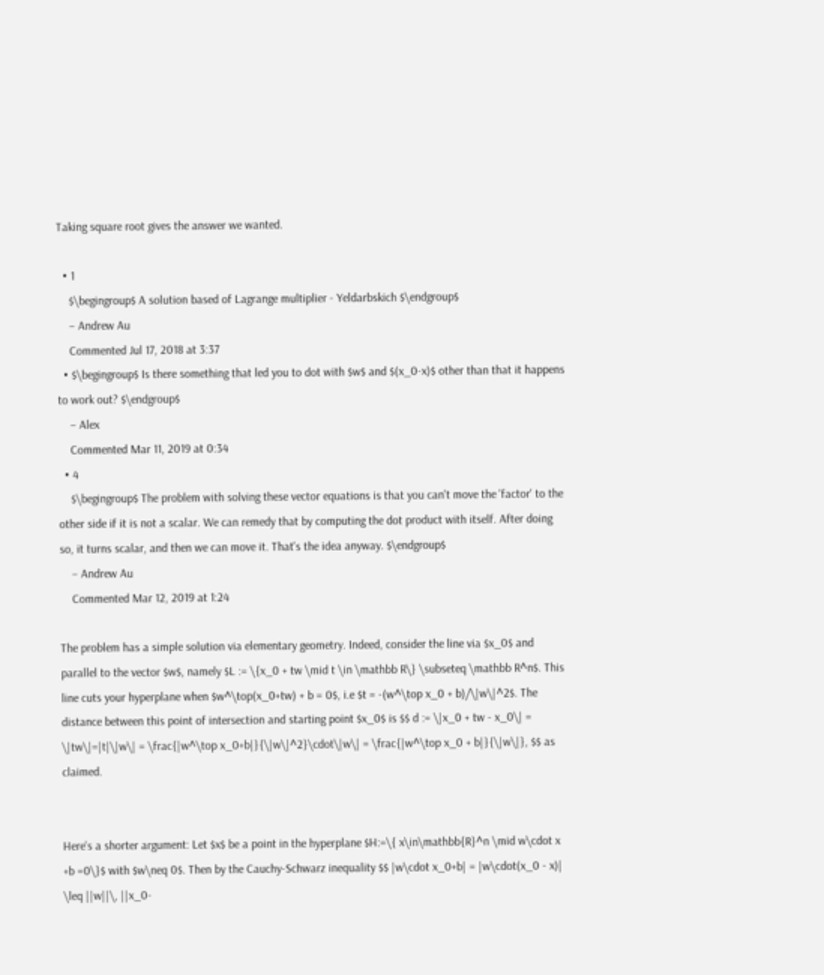Taking square root gives the answer we wanted.

  • 1
    $\begingroup$ A solution based of Lagrange multiplier - Yeldarbskich $\endgroup$
    – Andrew Au
    Commented Jul 17, 2018 at 3:37
  • $\begingroup$ Is there something that led you to dot with $w$ and $(x_0-x)$ other than that it happens to work out? $\endgroup$
    – Alex
    Commented Mar 11, 2019 at 0:34
  • 4
    $\begingroup$ The problem with solving these vector equations is that you can't move the 'factor' to the other side if it is not a scalar. We can remedy that by computing the dot product with itself. After doing so, it turns scalar, and then we can move it. That's the idea anyway. $\endgroup$
    – Andrew Au
    Commented Mar 12, 2019 at 1:24

The problem has a simple solution via elementary geometry. Indeed, consider the line via $x_0$ and parallel to the vector $w$, namely $L := \{x_0 + tw \mid t \in \mathbb R\} \subseteq \mathbb R^n$. This line cuts your hyperplane when $w^\top(x_0+tw) + b = 0$, i.e $t = -(w^\top x_0 + b)/\|w\|^2$. The distance between this point of intersection and starting point $x_0$ is $$ d := \|x_0 + tw - x_0\| = \|tw\|=|t|\|w\| = \frac{|w^\top x_0+b|}{\|w\|^2}\cdot\|w\| = \frac{|w^\top x_0 + b|}{\|w\|}, $$ as claimed.


Here's a shorter argument: Let $x$ be a point in the hyperplane $H:=\{ x\in\mathbb{R}^n \mid w\cdot x +b =0\}$ with $w\neq 0$. Then by the Cauchy-Schwarz inequality $$ |w\cdot x_0+b| = |w\cdot(x_0 - x)| \leq ||w||\, ||x_0-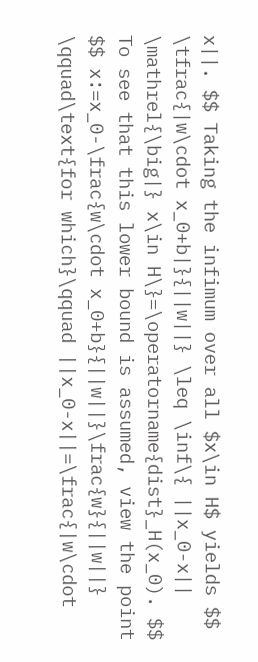x||. $$ Taking the infimum over all $x\in H$ yields $$ \tfrac{|w\cdot x_0+b|}{||w||} \leq \inf\{ ||x_0-x|| \mathrel{\big|} x\in H\}=\operatorname{dist}_H(x_0). $$ To see that this lower bound is assumed, view the point $$ x:=x_0-\frac{w\cdot x_0+b}{||w||}\frac{w}{||w||} \qquad\text{for which}\qquad ||x_0-x||=\frac{|w\cdot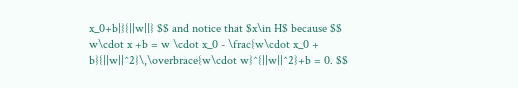x_0+b|}{||w||} $$ and notice that $x\in H$ because $$ w\cdot x +b = w \cdot x_0 - \frac{w\cdot x_0 + b}{||w||^2}\,\overbrace{w\cdot w}^{||w||^2}+b = 0. $$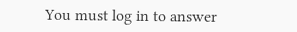You must log in to answer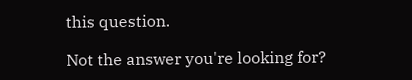this question.

Not the answer you're looking for?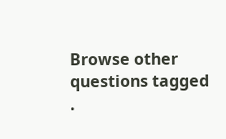Browse other questions tagged .